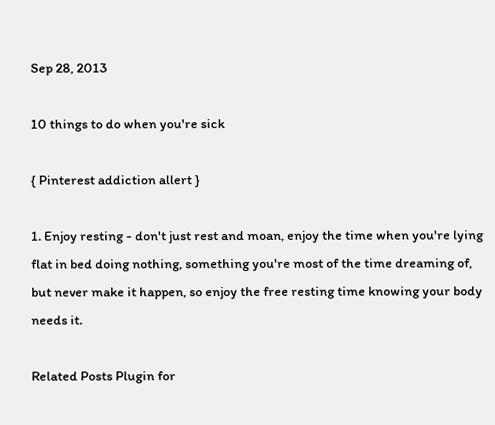Sep 28, 2013

10 things to do when you're sick

{ Pinterest addiction allert }

1. Enjoy resting - don't just rest and moan, enjoy the time when you're lying flat in bed doing nothing, something you're most of the time dreaming of, but never make it happen, so enjoy the free resting time knowing your body needs it.

Related Posts Plugin for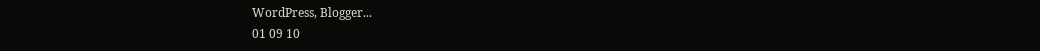WordPress, Blogger...
01 09 10